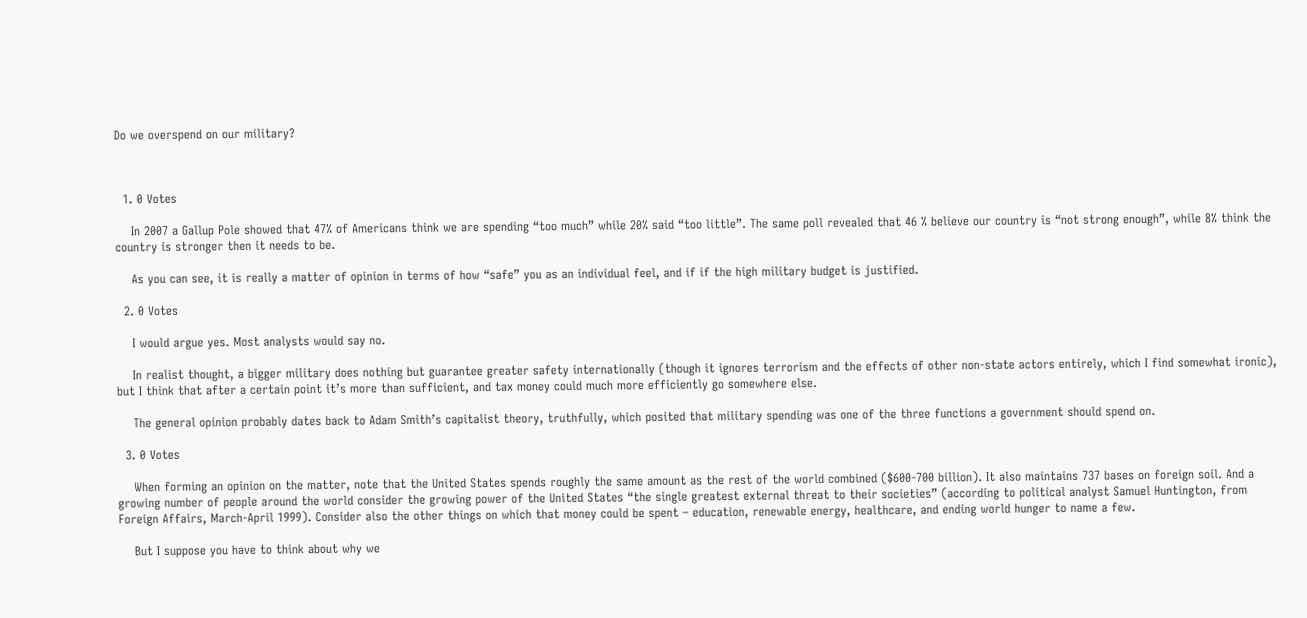Do we overspend on our military?



  1. 0 Votes

    In 2007 a Gallup Pole showed that 47% of Americans think we are spending “too much” while 20% said “too little”. The same poll revealed that 46 % believe our country is “not strong enough”, while 8% think the country is stronger then it needs to be.

    As you can see, it is really a matter of opinion in terms of how “safe” you as an individual feel, and if if the high military budget is justified.

  2. 0 Votes

    I would argue yes. Most analysts would say no.

    In realist thought, a bigger military does nothing but guarantee greater safety internationally (though it ignores terrorism and the effects of other non-state actors entirely, which I find somewhat ironic), but I think that after a certain point it’s more than sufficient, and tax money could much more efficiently go somewhere else.

    The general opinion probably dates back to Adam Smith’s capitalist theory, truthfully, which posited that military spending was one of the three functions a government should spend on.

  3. 0 Votes

    When forming an opinion on the matter, note that the United States spends roughly the same amount as the rest of the world combined ($600-700 billion). It also maintains 737 bases on foreign soil. And a growing number of people around the world consider the growing power of the United States “the single greatest external threat to their societies” (according to political analyst Samuel Huntington, from Foreign Affairs, March-April 1999). Consider also the other things on which that money could be spent – education, renewable energy, healthcare, and ending world hunger to name a few.

    But I suppose you have to think about why we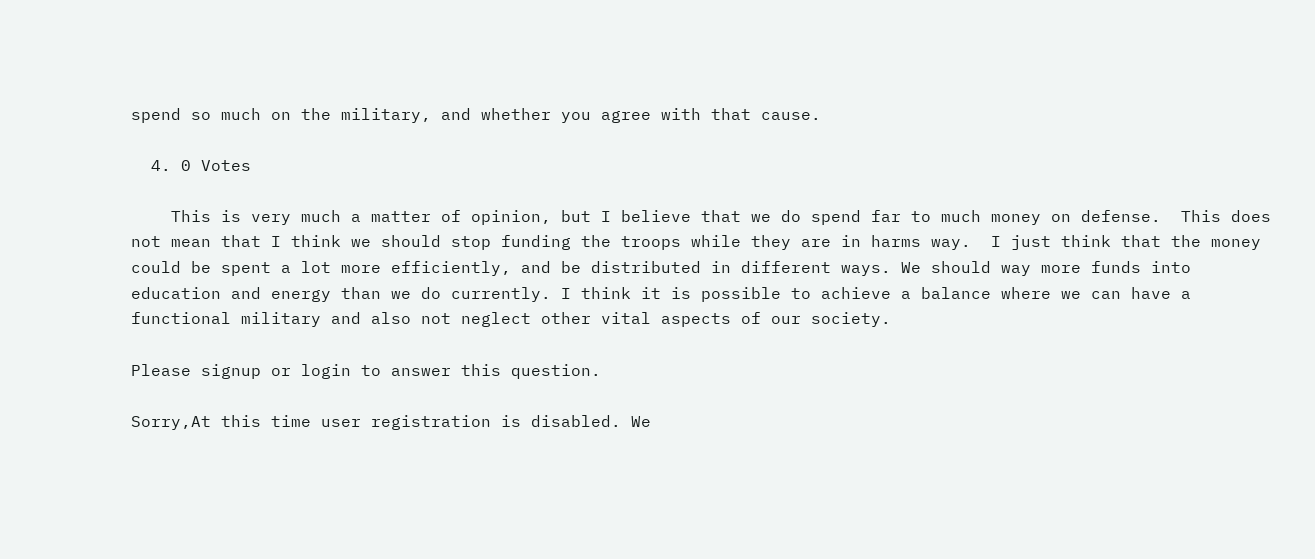spend so much on the military, and whether you agree with that cause.

  4. 0 Votes

    This is very much a matter of opinion, but I believe that we do spend far to much money on defense.  This does not mean that I think we should stop funding the troops while they are in harms way.  I just think that the money could be spent a lot more efficiently, and be distributed in different ways. We should way more funds into education and energy than we do currently. I think it is possible to achieve a balance where we can have a functional military and also not neglect other vital aspects of our society.

Please signup or login to answer this question.

Sorry,At this time user registration is disabled. We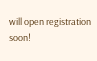will open registration soon!